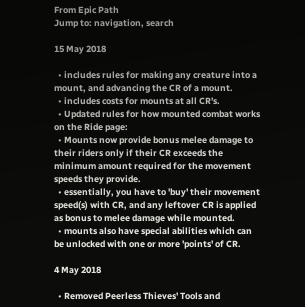From Epic Path
Jump to: navigation, search

15 May 2018

  • includes rules for making any creature into a mount, and advancing the CR of a mount.
  • includes costs for mounts at all CR's.
  • Updated rules for how mounted combat works on the Ride page:
  • Mounts now provide bonus melee damage to their riders only if their CR exceeds the minimum amount required for the movement speeds they provide.
  • essentially, you have to 'buy' their movement speed(s) with CR, and any leftover CR is applied as bonus to melee damage while mounted.
  • mounts also have special abilities which can be unlocked with one or more 'points' of CR.

4 May 2018

  • Removed Peerless Thieves' Tools and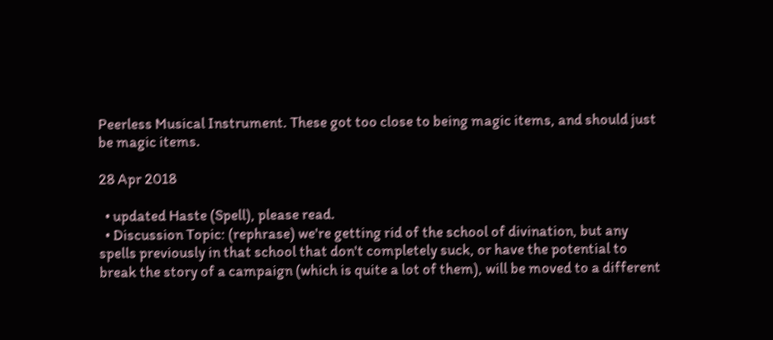Peerless Musical Instrument. These got too close to being magic items, and should just be magic items.

28 Apr 2018

  • updated Haste (Spell), please read.
  • Discussion Topic: (rephrase) we're getting rid of the school of divination, but any spells previously in that school that don't completely suck, or have the potential to break the story of a campaign (which is quite a lot of them), will be moved to a different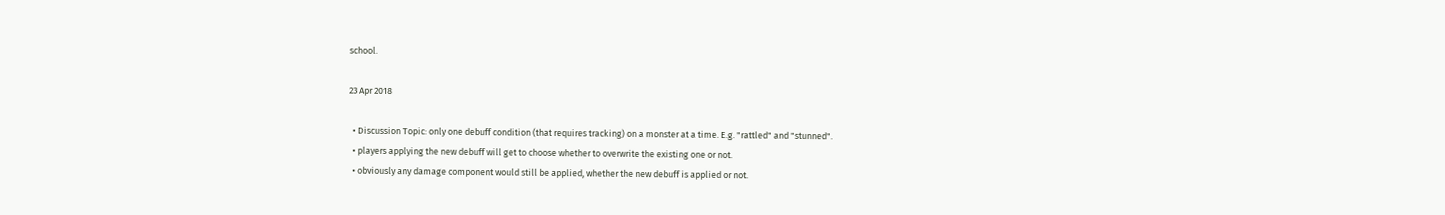school.

23 Apr 2018

  • Discussion Topic: only one debuff condition (that requires tracking) on a monster at a time. E.g. "rattled" and "stunned".
  • players applying the new debuff will get to choose whether to overwrite the existing one or not.
  • obviously any damage component would still be applied, whether the new debuff is applied or not.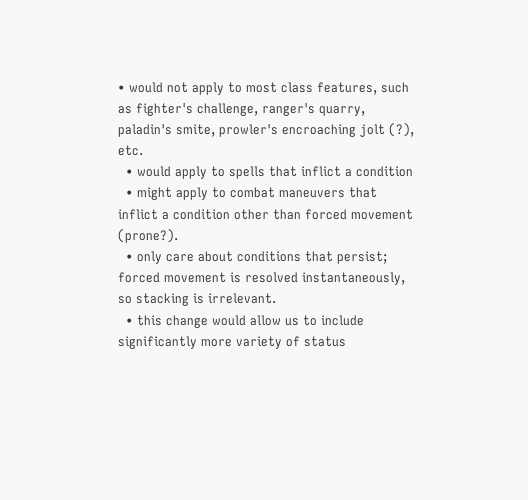• would not apply to most class features, such as fighter's challenge, ranger's quarry, paladin's smite, prowler's encroaching jolt (?), etc.
  • would apply to spells that inflict a condition
  • might apply to combat maneuvers that inflict a condition other than forced movement (prone?).
  • only care about conditions that persist; forced movement is resolved instantaneously, so stacking is irrelevant.
  • this change would allow us to include significantly more variety of status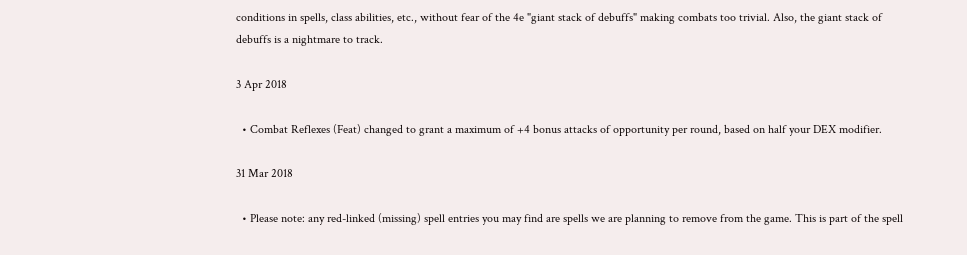conditions in spells, class abilities, etc., without fear of the 4e "giant stack of debuffs" making combats too trivial. Also, the giant stack of debuffs is a nightmare to track.

3 Apr 2018

  • Combat Reflexes (Feat) changed to grant a maximum of +4 bonus attacks of opportunity per round, based on half your DEX modifier.

31 Mar 2018

  • Please note: any red-linked (missing) spell entries you may find are spells we are planning to remove from the game. This is part of the spell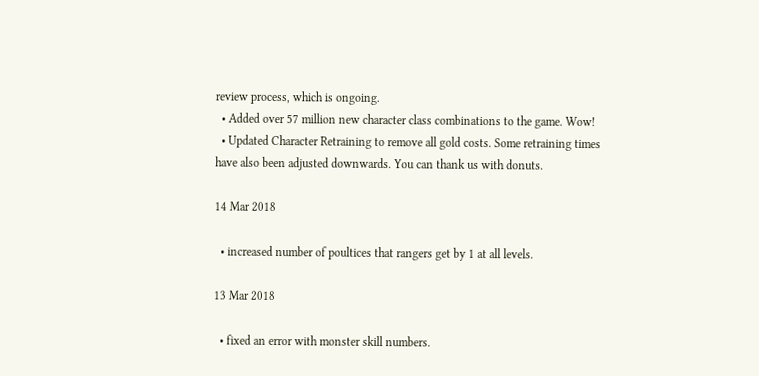review process, which is ongoing.
  • Added over 57 million new character class combinations to the game. Wow!
  • Updated Character Retraining to remove all gold costs. Some retraining times have also been adjusted downwards. You can thank us with donuts.

14 Mar 2018

  • increased number of poultices that rangers get by 1 at all levels.

13 Mar 2018

  • fixed an error with monster skill numbers.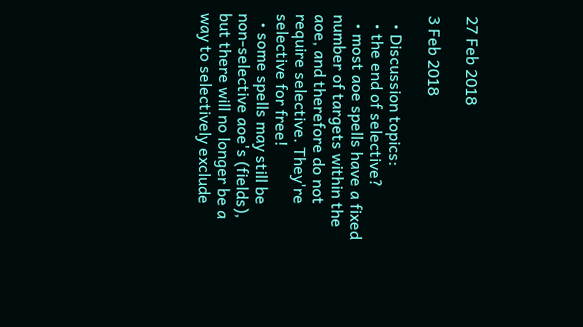27 Feb 2018

3 Feb 2018

  • Discussion topics:
  • the end of selective?
  • most aoe spells have a fixed number of targets within the aoe, and therefore do not require selective. They're selective for free!
  • some spells may still be non-selective aoe's (fields), but there will no longer be a way to selectively exclude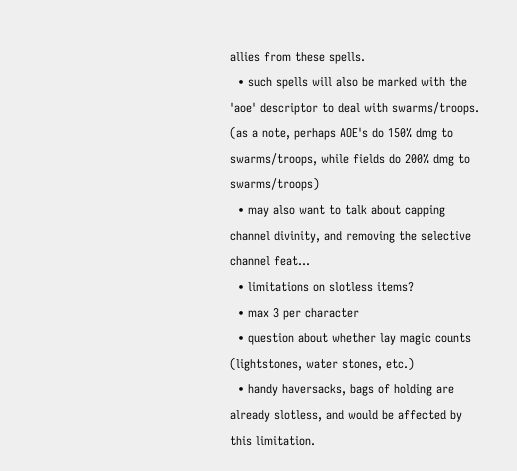allies from these spells.
  • such spells will also be marked with the 'aoe' descriptor to deal with swarms/troops. (as a note, perhaps AOE's do 150% dmg to swarms/troops, while fields do 200% dmg to swarms/troops)
  • may also want to talk about capping channel divinity, and removing the selective channel feat...
  • limitations on slotless items?
  • max 3 per character
  • question about whether lay magic counts (lightstones, water stones, etc.)
  • handy haversacks, bags of holding are already slotless, and would be affected by this limitation.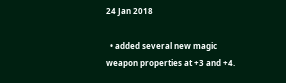24 Jan 2018

  • added several new magic weapon properties at +3 and +4.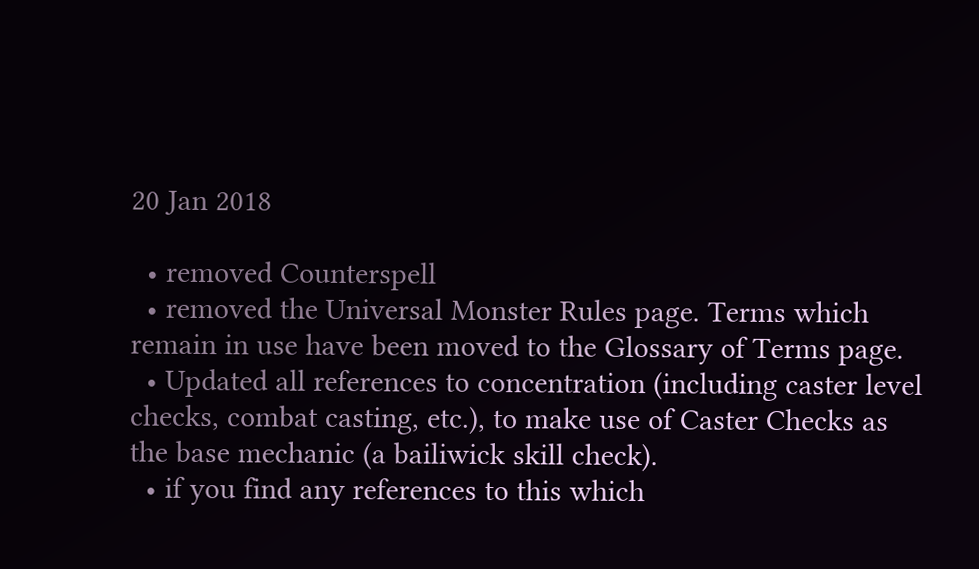20 Jan 2018

  • removed Counterspell
  • removed the Universal Monster Rules page. Terms which remain in use have been moved to the Glossary of Terms page.
  • Updated all references to concentration (including caster level checks, combat casting, etc.), to make use of Caster Checks as the base mechanic (a bailiwick skill check).
  • if you find any references to this which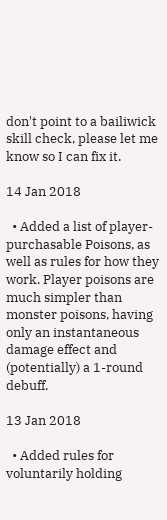don't point to a bailiwick skill check, please let me know so I can fix it.

14 Jan 2018

  • Added a list of player-purchasable Poisons, as well as rules for how they work. Player poisons are much simpler than monster poisons, having only an instantaneous damage effect and (potentially) a 1-round debuff.

13 Jan 2018

  • Added rules for voluntarily holding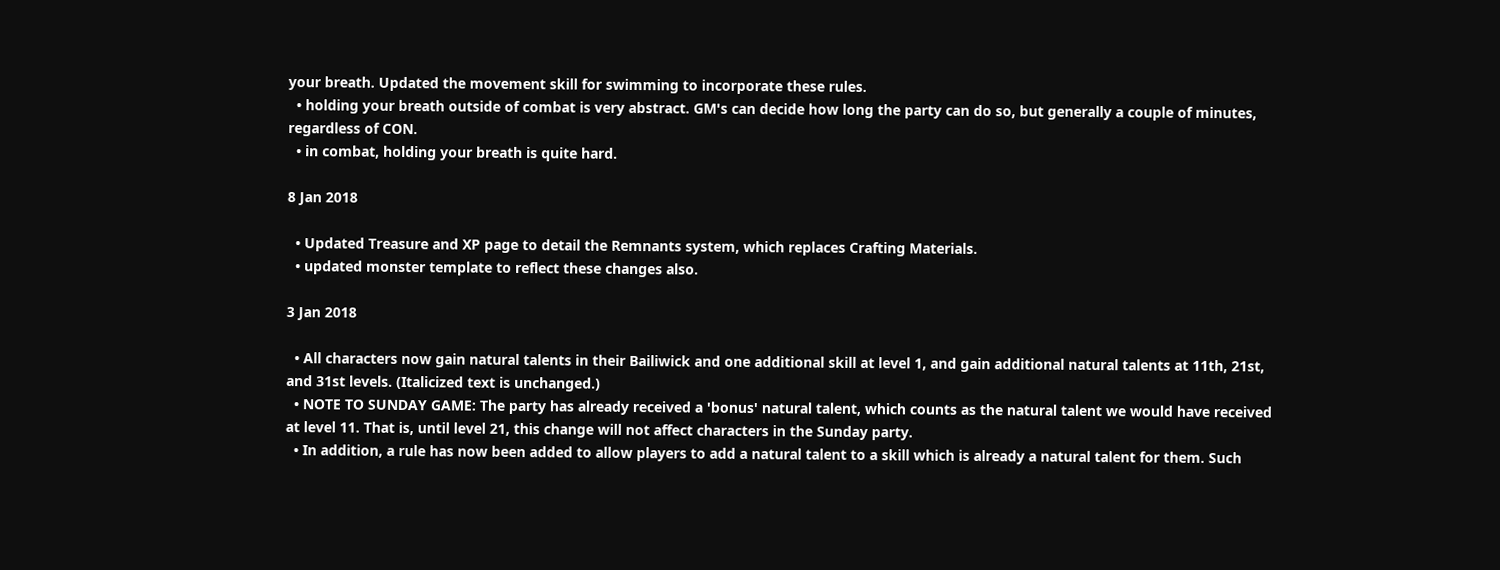your breath. Updated the movement skill for swimming to incorporate these rules.
  • holding your breath outside of combat is very abstract. GM's can decide how long the party can do so, but generally a couple of minutes, regardless of CON.
  • in combat, holding your breath is quite hard.

8 Jan 2018

  • Updated Treasure and XP page to detail the Remnants system, which replaces Crafting Materials.
  • updated monster template to reflect these changes also.

3 Jan 2018

  • All characters now gain natural talents in their Bailiwick and one additional skill at level 1, and gain additional natural talents at 11th, 21st, and 31st levels. (Italicized text is unchanged.)
  • NOTE TO SUNDAY GAME: The party has already received a 'bonus' natural talent, which counts as the natural talent we would have received at level 11. That is, until level 21, this change will not affect characters in the Sunday party.
  • In addition, a rule has now been added to allow players to add a natural talent to a skill which is already a natural talent for them. Such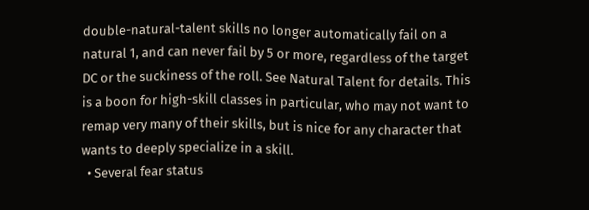double-natural-talent skills no longer automatically fail on a natural 1, and can never fail by 5 or more, regardless of the target DC or the suckiness of the roll. See Natural Talent for details. This is a boon for high-skill classes in particular, who may not want to remap very many of their skills, but is nice for any character that wants to deeply specialize in a skill.
  • Several fear status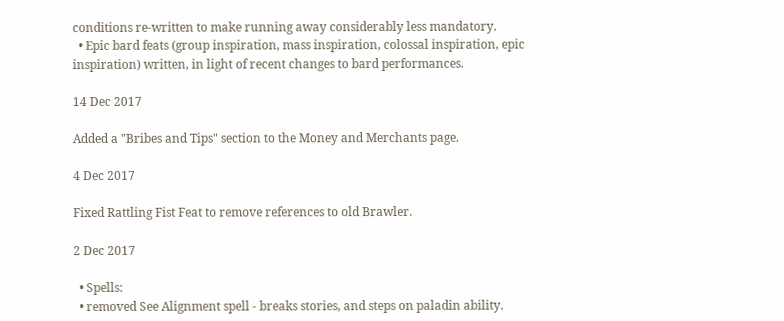conditions re-written to make running away considerably less mandatory.
  • Epic bard feats (group inspiration, mass inspiration, colossal inspiration, epic inspiration) written, in light of recent changes to bard performances.

14 Dec 2017

Added a "Bribes and Tips" section to the Money and Merchants page.

4 Dec 2017

Fixed Rattling Fist Feat to remove references to old Brawler.

2 Dec 2017

  • Spells:
  • removed See Alignment spell - breaks stories, and steps on paladin ability.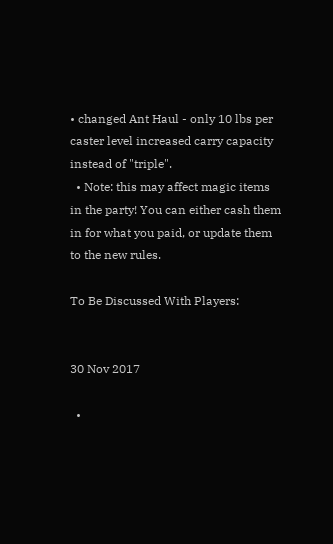• changed Ant Haul - only 10 lbs per caster level increased carry capacity instead of "triple".
  • Note: this may affect magic items in the party! You can either cash them in for what you paid, or update them to the new rules.

To Be Discussed With Players:


30 Nov 2017

  •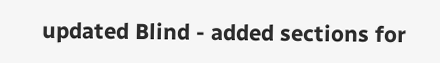updated Blind - added sections for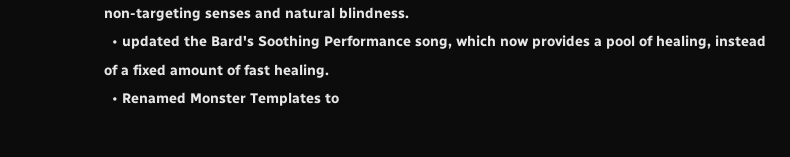non-targeting senses and natural blindness.
  • updated the Bard's Soothing Performance song, which now provides a pool of healing, instead of a fixed amount of fast healing.
  • Renamed Monster Templates to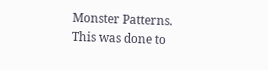Monster Patterns. This was done to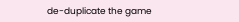de-duplicate the game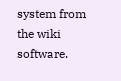system from the wiki software.